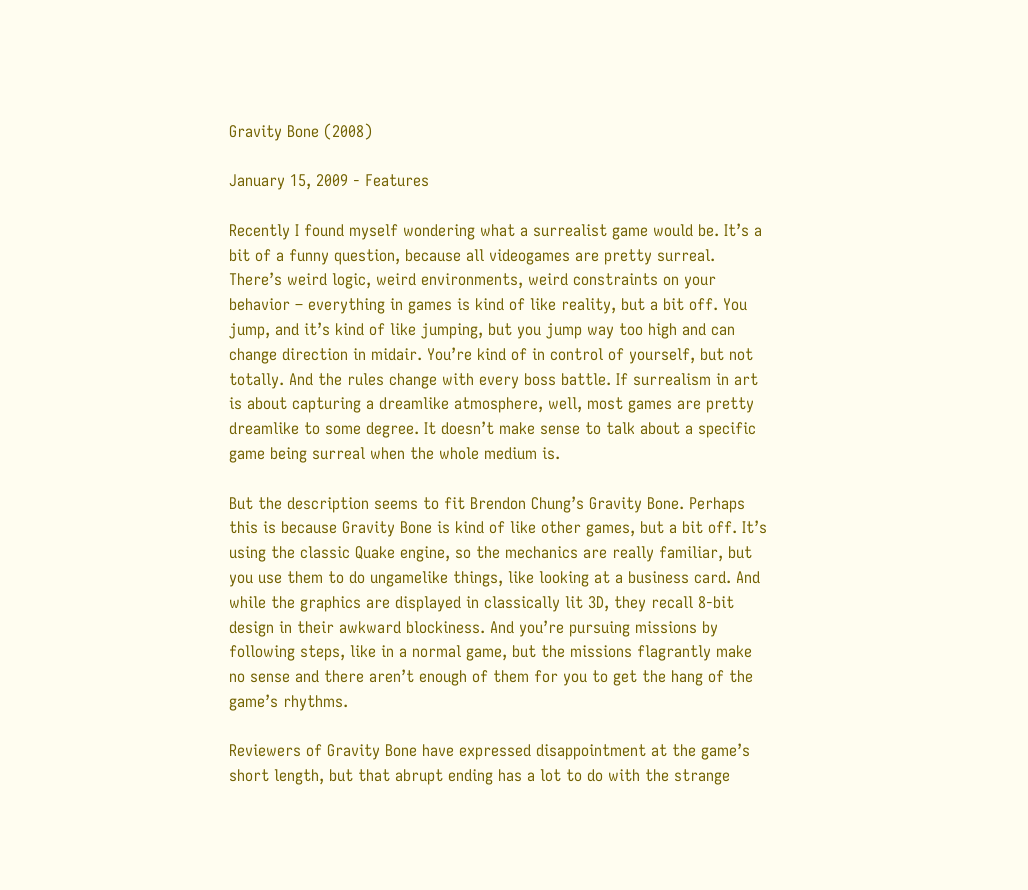Gravity Bone (2008)

January 15, 2009 - Features

Recently I found myself wondering what a surrealist game would be. It’s a bit of a funny question, because all videogames are pretty surreal. There’s weird logic, weird environments, weird constraints on your behavior – everything in games is kind of like reality, but a bit off. You jump, and it’s kind of like jumping, but you jump way too high and can change direction in midair. You’re kind of in control of yourself, but not totally. And the rules change with every boss battle. If surrealism in art is about capturing a dreamlike atmosphere, well, most games are pretty dreamlike to some degree. It doesn’t make sense to talk about a specific game being surreal when the whole medium is.

But the description seems to fit Brendon Chung’s Gravity Bone. Perhaps this is because Gravity Bone is kind of like other games, but a bit off. It’s using the classic Quake engine, so the mechanics are really familiar, but you use them to do ungamelike things, like looking at a business card. And while the graphics are displayed in classically lit 3D, they recall 8-bit design in their awkward blockiness. And you’re pursuing missions by following steps, like in a normal game, but the missions flagrantly make no sense and there aren’t enough of them for you to get the hang of the game’s rhythms.

Reviewers of Gravity Bone have expressed disappointment at the game’s short length, but that abrupt ending has a lot to do with the strange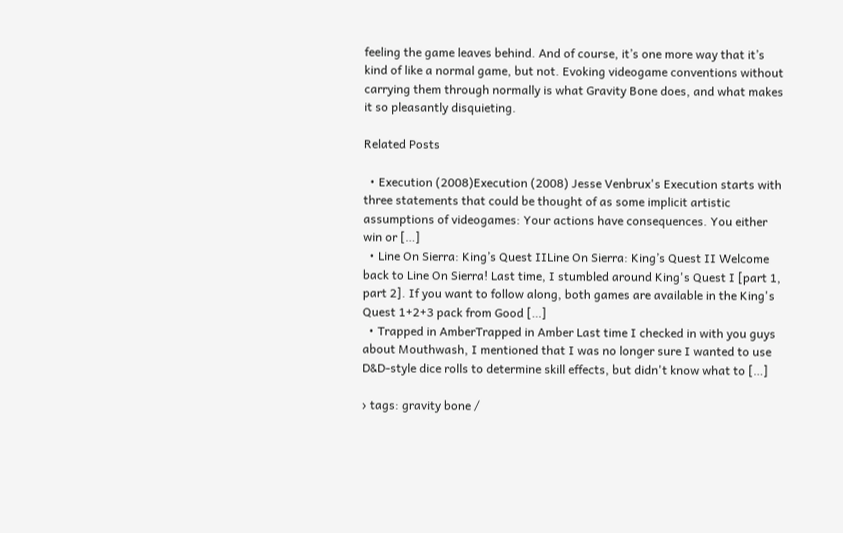feeling the game leaves behind. And of course, it’s one more way that it’s kind of like a normal game, but not. Evoking videogame conventions without carrying them through normally is what Gravity Bone does, and what makes it so pleasantly disquieting.

Related Posts

  • Execution (2008)Execution (2008) Jesse Venbrux's Execution starts with three statements that could be thought of as some implicit artistic assumptions of videogames: Your actions have consequences. You either win or […]
  • Line On Sierra: King’s Quest IILine On Sierra: King’s Quest II Welcome back to Line On Sierra! Last time, I stumbled around King's Quest I [part 1, part 2]. If you want to follow along, both games are available in the King's Quest 1+2+3 pack from Good […]
  • Trapped in AmberTrapped in Amber Last time I checked in with you guys about Mouthwash, I mentioned that I was no longer sure I wanted to use D&D-style dice rolls to determine skill effects, but didn't know what to […]

› tags: gravity bone /